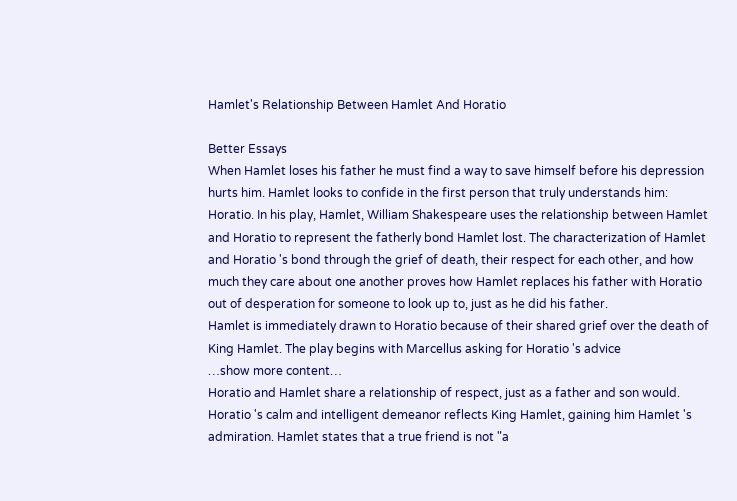Hamlet's Relationship Between Hamlet And Horatio

Better Essays
When Hamlet loses his father he must find a way to save himself before his depression hurts him. Hamlet looks to confide in the first person that truly understands him: Horatio. In his play, Hamlet, William Shakespeare uses the relationship between Hamlet and Horatio to represent the fatherly bond Hamlet lost. The characterization of Hamlet and Horatio 's bond through the grief of death, their respect for each other, and how much they care about one another proves how Hamlet replaces his father with Horatio out of desperation for someone to look up to, just as he did his father.
Hamlet is immediately drawn to Horatio because of their shared grief over the death of King Hamlet. The play begins with Marcellus asking for Horatio 's advice
…show more content…
Horatio and Hamlet share a relationship of respect, just as a father and son would. Horatio 's calm and intelligent demeanor reflects King Hamlet, gaining him Hamlet 's admiration. Hamlet states that a true friend is not "a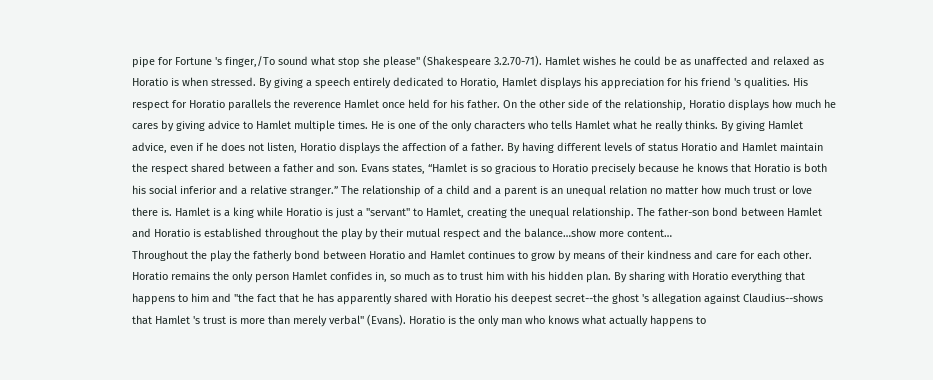pipe for Fortune 's finger,/To sound what stop she please" (Shakespeare 3.2.70-71). Hamlet wishes he could be as unaffected and relaxed as Horatio is when stressed. By giving a speech entirely dedicated to Horatio, Hamlet displays his appreciation for his friend 's qualities. His respect for Horatio parallels the reverence Hamlet once held for his father. On the other side of the relationship, Horatio displays how much he cares by giving advice to Hamlet multiple times. He is one of the only characters who tells Hamlet what he really thinks. By giving Hamlet advice, even if he does not listen, Horatio displays the affection of a father. By having different levels of status Horatio and Hamlet maintain the respect shared between a father and son. Evans states, “Hamlet is so gracious to Horatio precisely because he knows that Horatio is both his social inferior and a relative stranger.” The relationship of a child and a parent is an unequal relation no matter how much trust or love there is. Hamlet is a king while Horatio is just a "servant" to Hamlet, creating the unequal relationship. The father-son bond between Hamlet and Horatio is established throughout the play by their mutual respect and the balance…show more content…
Throughout the play the fatherly bond between Horatio and Hamlet continues to grow by means of their kindness and care for each other. Horatio remains the only person Hamlet confides in, so much as to trust him with his hidden plan. By sharing with Horatio everything that happens to him and "the fact that he has apparently shared with Horatio his deepest secret--the ghost 's allegation against Claudius--shows that Hamlet 's trust is more than merely verbal" (Evans). Horatio is the only man who knows what actually happens to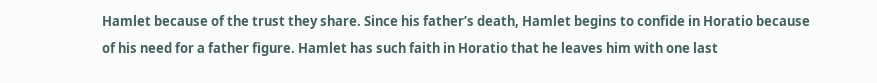Hamlet because of the trust they share. Since his father’s death, Hamlet begins to confide in Horatio because of his need for a father figure. Hamlet has such faith in Horatio that he leaves him with one last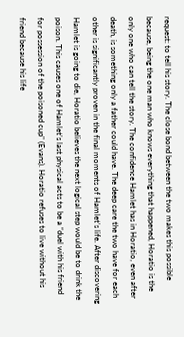request: to tell his story. The close bond between the two makes this possible because, being the one man who knows everything that happened, Horatio is the only one who can tell the story. The confidence Hamlet has in Horatio, even after death, is something only a father could have. The deep care the two have for each other is significantly proven in the final moments of Hamlet’s life. After discovering Hamlet is going to die, Horatio believes the next logical step would be to drink the poison. This causes one of Hamlet’s last physical acts to be a “duel with his friend for possession of the poisoned cup" (Evans). Horatio refuses to live without his friend because his life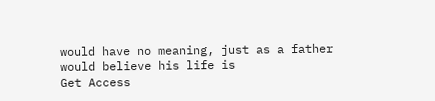would have no meaning, just as a father would believe his life is
Get Access